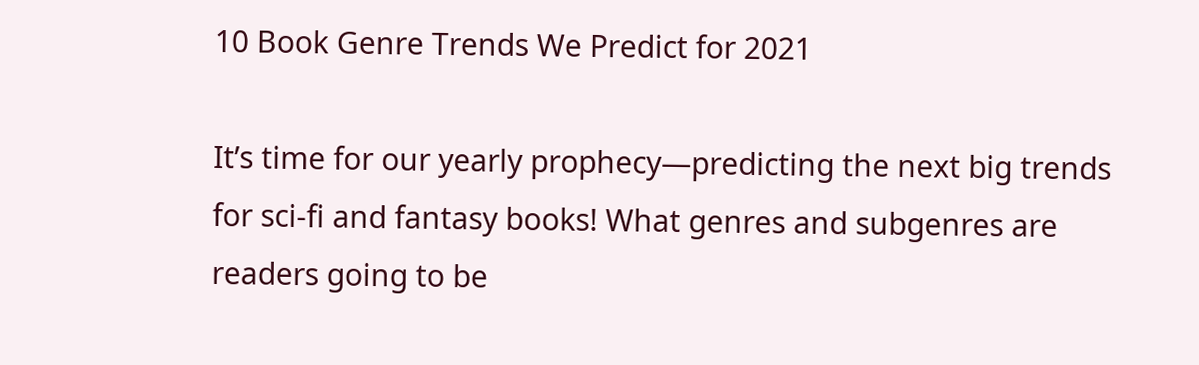10 Book Genre Trends We Predict for 2021

It’s time for our yearly prophecy—predicting the next big trends for sci-fi and fantasy books! What genres and subgenres are readers going to be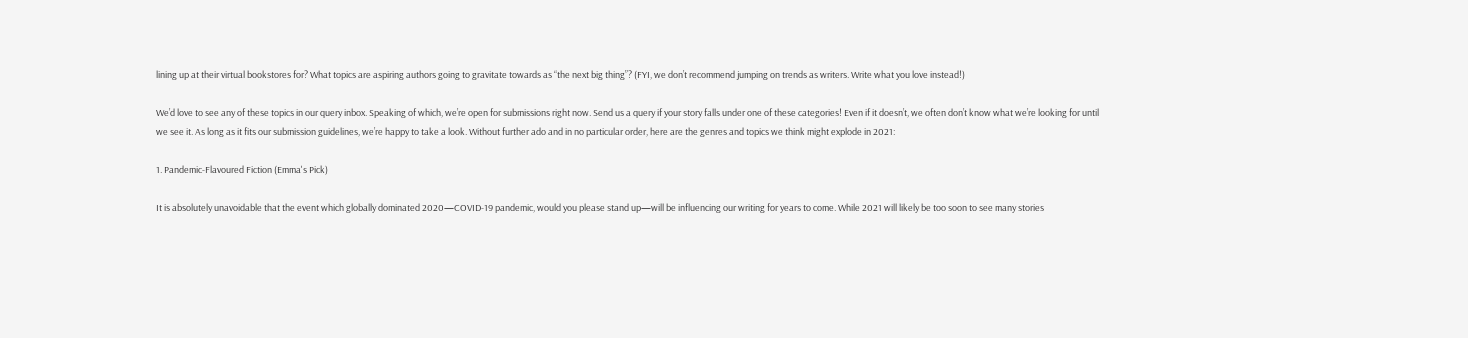lining up at their virtual bookstores for? What topics are aspiring authors going to gravitate towards as “the next big thing”? (FYI, we don’t recommend jumping on trends as writers. Write what you love instead!)

We’d love to see any of these topics in our query inbox. Speaking of which, we’re open for submissions right now. Send us a query if your story falls under one of these categories! Even if it doesn’t, we often don’t know what we’re looking for until we see it. As long as it fits our submission guidelines, we’re happy to take a look. Without further ado and in no particular order, here are the genres and topics we think might explode in 2021:

1. Pandemic-Flavoured Fiction (Emma's Pick)

It is absolutely unavoidable that the event which globally dominated 2020—COVID-19 pandemic, would you please stand up—will be influencing our writing for years to come. While 2021 will likely be too soon to see many stories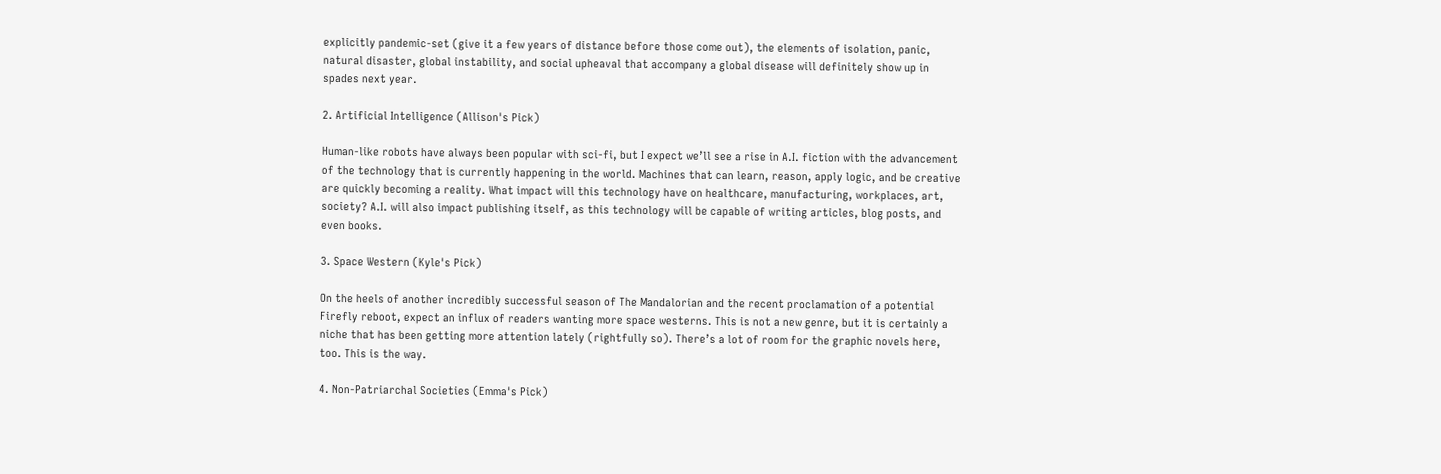explicitly pandemic-set (give it a few years of distance before those come out), the elements of isolation, panic, natural disaster, global instability, and social upheaval that accompany a global disease will definitely show up in spades next year.

2. Artificial Intelligence (Allison's Pick)

Human-like robots have always been popular with sci-fi, but I expect we’ll see a rise in A.I. fiction with the advancement of the technology that is currently happening in the world. Machines that can learn, reason, apply logic, and be creative are quickly becoming a reality. What impact will this technology have on healthcare, manufacturing, workplaces, art, society? A.I. will also impact publishing itself, as this technology will be capable of writing articles, blog posts, and even books.

3. Space Western (Kyle's Pick)

On the heels of another incredibly successful season of The Mandalorian and the recent proclamation of a potential Firefly reboot, expect an influx of readers wanting more space westerns. This is not a new genre, but it is certainly a niche that has been getting more attention lately (rightfully so). There’s a lot of room for the graphic novels here, too. This is the way.

4. Non-Patriarchal Societies (Emma's Pick)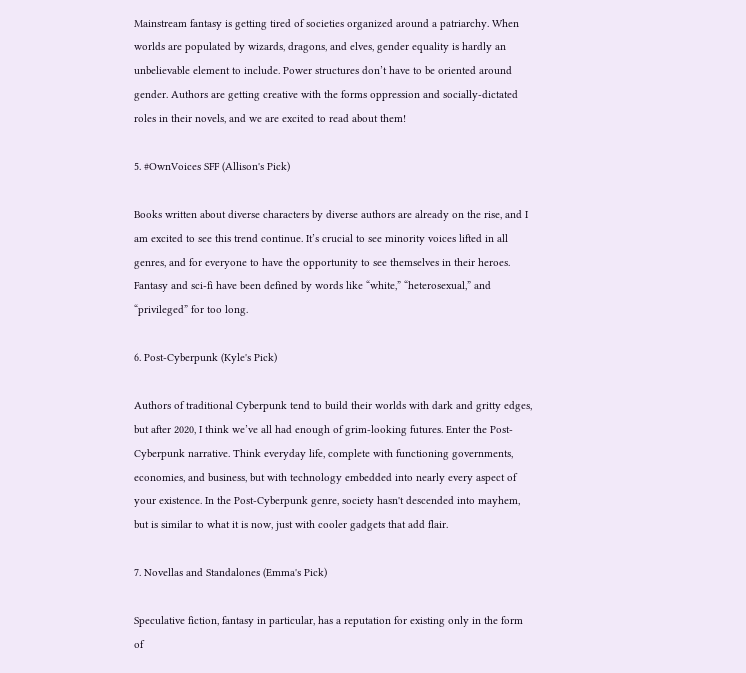Mainstream fantasy is getting tired of societies organized around a patriarchy. When worlds are populated by wizards, dragons, and elves, gender equality is hardly an unbelievable element to include. Power structures don’t have to be oriented around gender. Authors are getting creative with the forms oppression and socially-dictated roles in their novels, and we are excited to read about them!

5. #OwnVoices SFF (Allison's Pick)

Books written about diverse characters by diverse authors are already on the rise, and I am excited to see this trend continue. It’s crucial to see minority voices lifted in all genres, and for everyone to have the opportunity to see themselves in their heroes. Fantasy and sci-fi have been defined by words like “white,” “heterosexual,” and “privileged” for too long.

6. Post-Cyberpunk (Kyle's Pick)

Authors of traditional Cyberpunk tend to build their worlds with dark and gritty edges, but after 2020, I think we’ve all had enough of grim-looking futures. Enter the Post-Cyberpunk narrative. Think everyday life, complete with functioning governments, economies, and business, but with technology embedded into nearly every aspect of your existence. In the Post-Cyberpunk genre, society hasn't descended into mayhem, but is similar to what it is now, just with cooler gadgets that add flair.

7. Novellas and Standalones (Emma's Pick)

Speculative fiction, fantasy in particular, has a reputation for existing only in the form of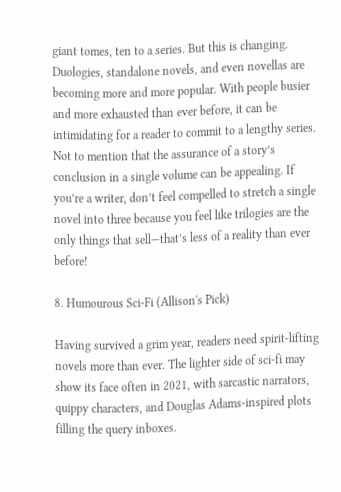giant tomes, ten to a series. But this is changing. Duologies, standalone novels, and even novellas are becoming more and more popular. With people busier and more exhausted than ever before, it can be intimidating for a reader to commit to a lengthy series. Not to mention that the assurance of a story’s conclusion in a single volume can be appealing. If you’re a writer, don’t feel compelled to stretch a single novel into three because you feel like trilogies are the only things that sell—that’s less of a reality than ever before!

8. Humourous Sci-Fi (Allison's Pick)

Having survived a grim year, readers need spirit-lifting novels more than ever. The lighter side of sci-fi may show its face often in 2021, with sarcastic narrators, quippy characters, and Douglas Adams-inspired plots filling the query inboxes.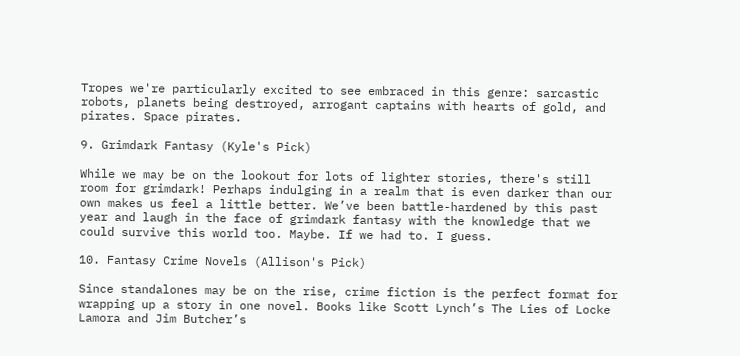Tropes we're particularly excited to see embraced in this genre: sarcastic robots, planets being destroyed, arrogant captains with hearts of gold, and pirates. Space pirates.

9. Grimdark Fantasy (Kyle's Pick)

While we may be on the lookout for lots of lighter stories, there's still room for grimdark! Perhaps indulging in a realm that is even darker than our own makes us feel a little better. We’ve been battle-hardened by this past year and laugh in the face of grimdark fantasy with the knowledge that we could survive this world too. Maybe. If we had to. I guess.

10. Fantasy Crime Novels (Allison's Pick)

Since standalones may be on the rise, crime fiction is the perfect format for wrapping up a story in one novel. Books like Scott Lynch’s The Lies of Locke Lamora and Jim Butcher’s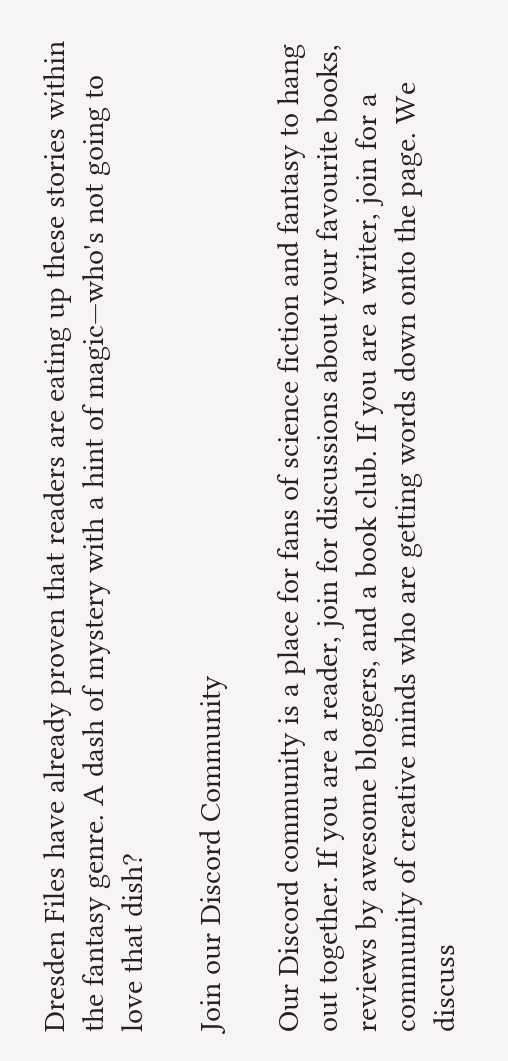Dresden Files have already proven that readers are eating up these stories within the fantasy genre. A dash of mystery with a hint of magic—who's not going to love that dish?

Join our Discord Community

Our Discord community is a place for fans of science fiction and fantasy to hang out together. If you are a reader, join for discussions about your favourite books, reviews by awesome bloggers, and a book club. If you are a writer, join for a community of creative minds who are getting words down onto the page. We discuss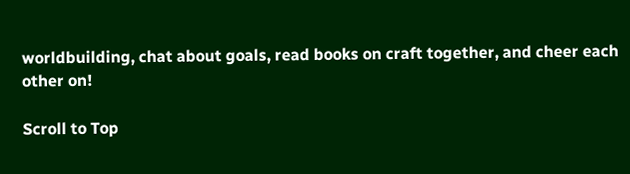worldbuilding, chat about goals, read books on craft together, and cheer each other on!

Scroll to Top